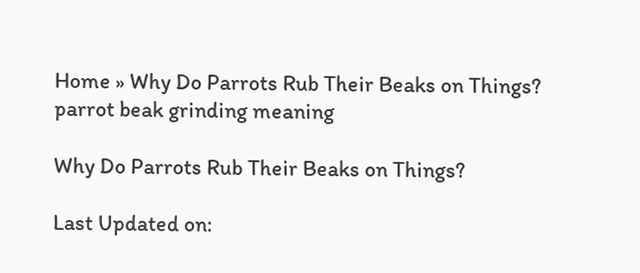Home » Why Do Parrots Rub Their Beaks on Things?
parrot beak grinding meaning

Why Do Parrots Rub Their Beaks on Things?

Last Updated on: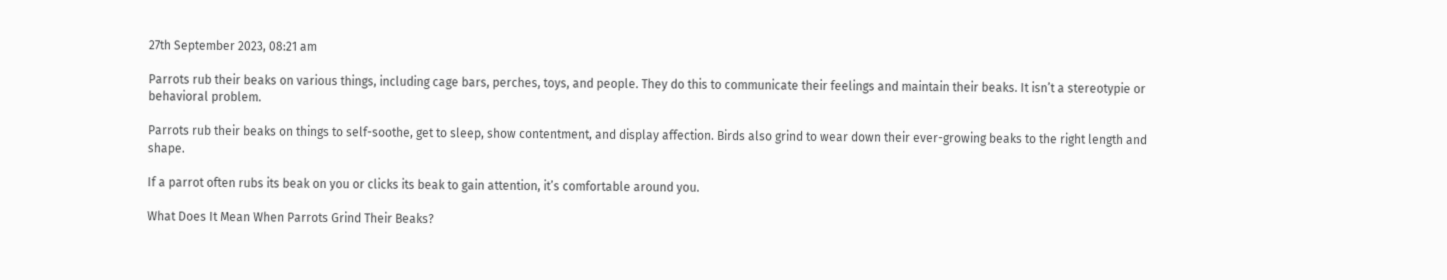27th September 2023, 08:21 am

Parrots rub their beaks on various things, including cage bars, perches, toys, and people. They do this to communicate their feelings and maintain their beaks. It isn’t a stereotypie or behavioral problem.

Parrots rub their beaks on things to self-soothe, get to sleep, show contentment, and display affection. Birds also grind to wear down their ever-growing beaks to the right length and shape.

If a parrot often rubs its beak on you or clicks its beak to gain attention, it’s comfortable around you.

What Does It Mean When Parrots Grind Their Beaks?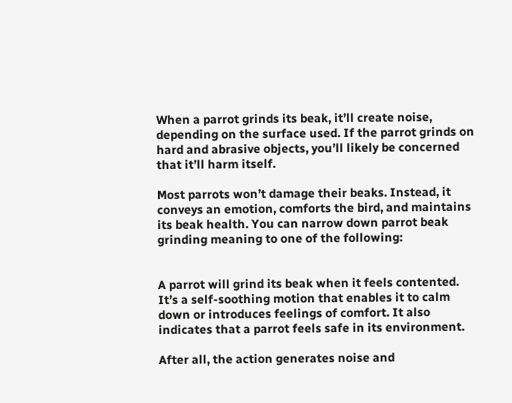When a parrot grinds its beak, it’ll create noise, depending on the surface used. If the parrot grinds on hard and abrasive objects, you’ll likely be concerned that it’ll harm itself.

Most parrots won’t damage their beaks. Instead, it conveys an emotion, comforts the bird, and maintains its beak health. You can narrow down parrot beak grinding meaning to one of the following:


A parrot will grind its beak when it feels contented. It’s a self-soothing motion that enables it to calm down or introduces feelings of comfort. It also indicates that a parrot feels safe in its environment.

After all, the action generates noise and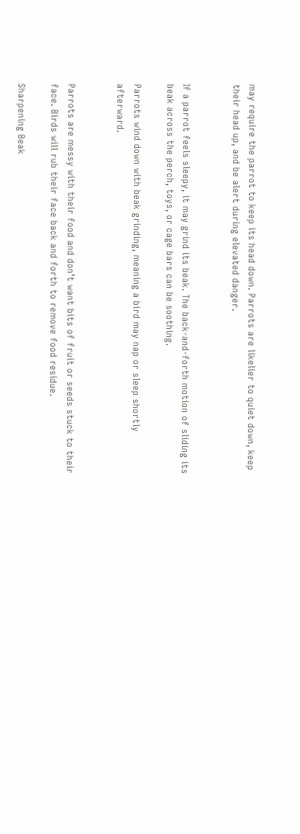may require the parrot to keep its head down. Parrots are likelier to quiet down, keep their head up, and be alert during elevated danger.


If a parrot feels sleepy, it may grind its beak. The back-and-forth motion of sliding its beak across the perch, toys, or cage bars can be soothing.

Parrots wind down with beak grinding, meaning a bird may nap or sleep shortly afterward.


Parrots are messy with their food and don’t want bits of fruit or seeds stuck to their face. Birds will rub their face back and forth to remove food residue.

Sharpening Beak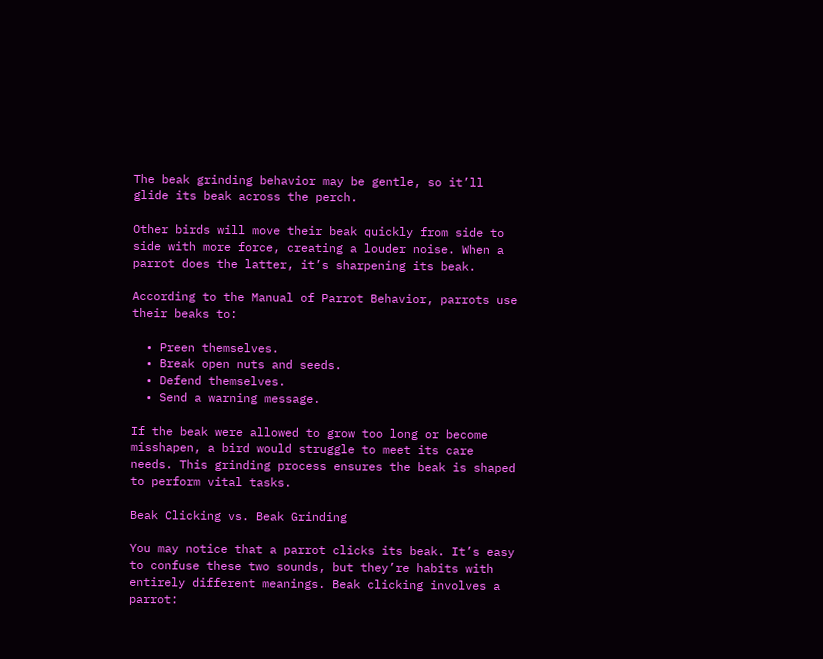The beak grinding behavior may be gentle, so it’ll glide its beak across the perch.

Other birds will move their beak quickly from side to side with more force, creating a louder noise. When a parrot does the latter, it’s sharpening its beak.

According to the Manual of Parrot Behavior, parrots use their beaks to:

  • Preen themselves.
  • Break open nuts and seeds.
  • Defend themselves.
  • Send a warning message.

If the beak were allowed to grow too long or become misshapen, a bird would struggle to meet its care needs. This grinding process ensures the beak is shaped to perform vital tasks.

Beak Clicking vs. Beak Grinding

You may notice that a parrot clicks its beak. It’s easy to confuse these two sounds, but they’re habits with entirely different meanings. Beak clicking involves a parrot: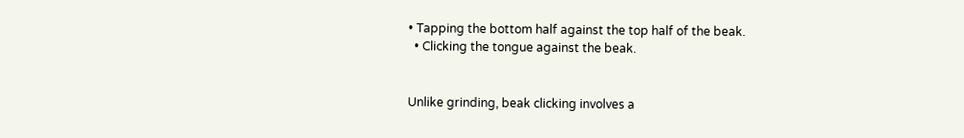• Tapping the bottom half against the top half of the beak.
  • Clicking the tongue against the beak.


Unlike grinding, beak clicking involves a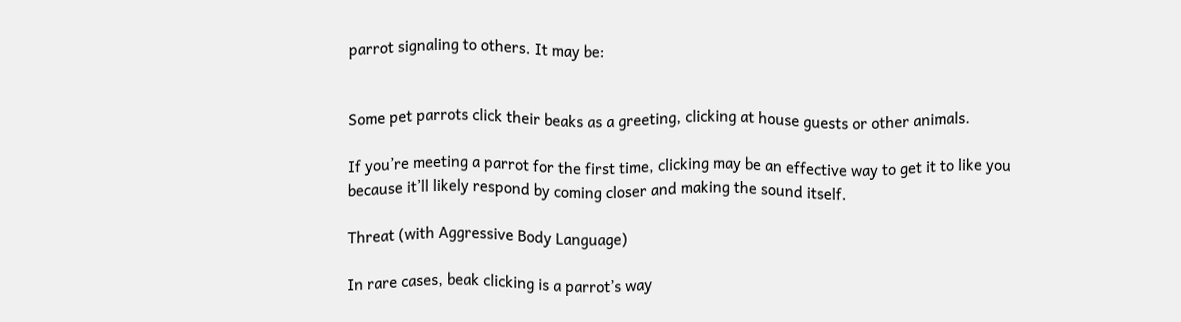parrot signaling to others. It may be:


Some pet parrots click their beaks as a greeting, clicking at house guests or other animals.

If you’re meeting a parrot for the first time, clicking may be an effective way to get it to like you because it’ll likely respond by coming closer and making the sound itself.

Threat (with Aggressive Body Language)

In rare cases, beak clicking is a parrot’s way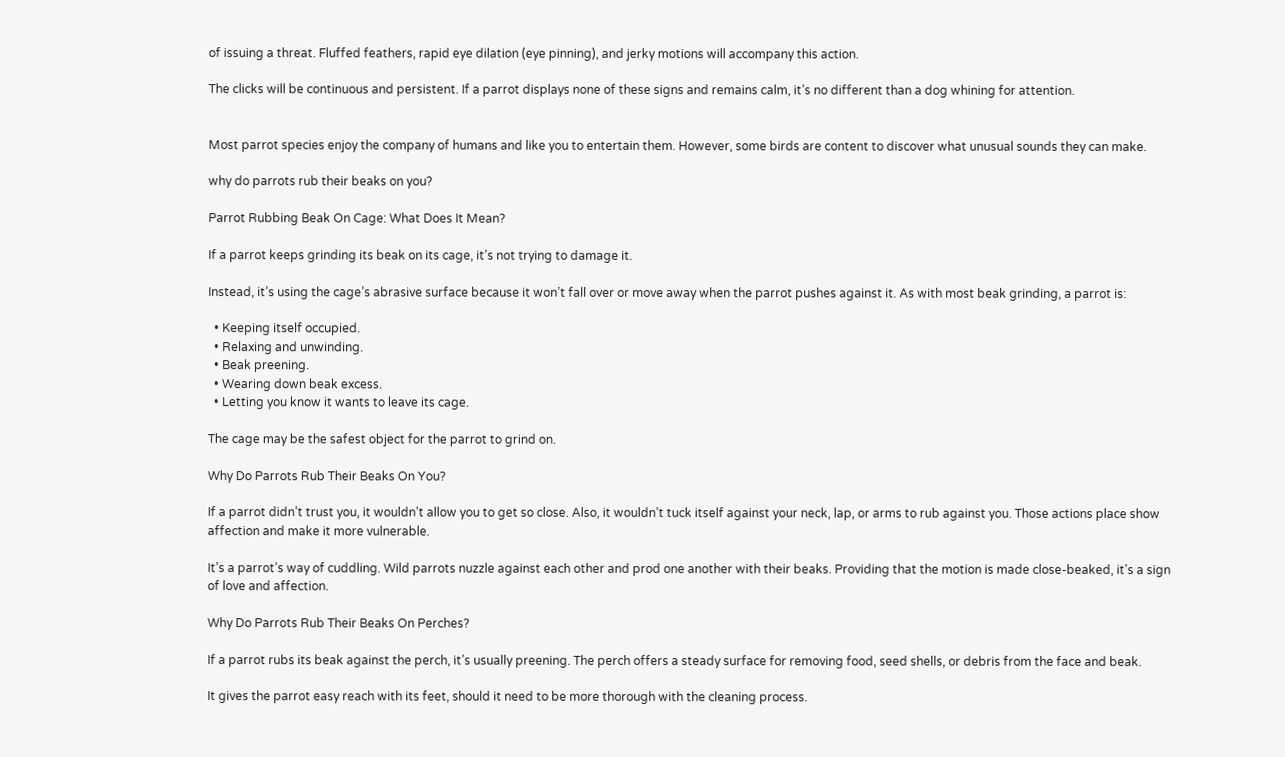of issuing a threat. Fluffed feathers, rapid eye dilation (eye pinning), and jerky motions will accompany this action.

The clicks will be continuous and persistent. If a parrot displays none of these signs and remains calm, it’s no different than a dog whining for attention.


Most parrot species enjoy the company of humans and like you to entertain them. However, some birds are content to discover what unusual sounds they can make.

why do parrots rub their beaks on you?

Parrot Rubbing Beak On Cage: What Does It Mean?

If a parrot keeps grinding its beak on its cage, it’s not trying to damage it.

Instead, it’s using the cage’s abrasive surface because it won’t fall over or move away when the parrot pushes against it. As with most beak grinding, a parrot is:

  • Keeping itself occupied.
  • Relaxing and unwinding.
  • Beak preening.
  • Wearing down beak excess.
  • Letting you know it wants to leave its cage.

The cage may be the safest object for the parrot to grind on.

Why Do Parrots Rub Their Beaks On You?

If a parrot didn’t trust you, it wouldn’t allow you to get so close. Also, it wouldn’t tuck itself against your neck, lap, or arms to rub against you. Those actions place show affection and make it more vulnerable.

It’s a parrot’s way of cuddling. Wild parrots nuzzle against each other and prod one another with their beaks. Providing that the motion is made close-beaked, it’s a sign of love and affection.

Why Do Parrots Rub Their Beaks On Perches?

If a parrot rubs its beak against the perch, it’s usually preening. The perch offers a steady surface for removing food, seed shells, or debris from the face and beak.

It gives the parrot easy reach with its feet, should it need to be more thorough with the cleaning process.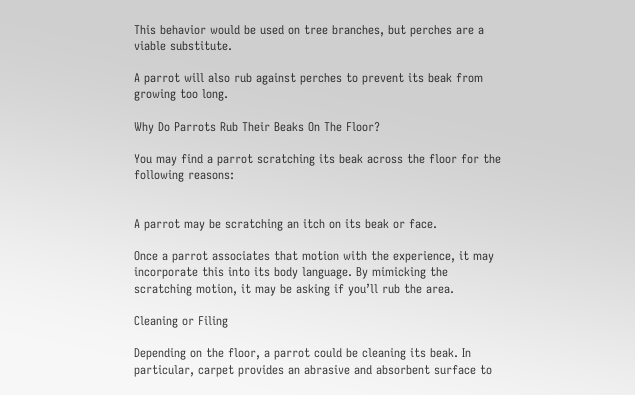This behavior would be used on tree branches, but perches are a viable substitute.

A parrot will also rub against perches to prevent its beak from growing too long.

Why Do Parrots Rub Their Beaks On The Floor?

You may find a parrot scratching its beak across the floor for the following reasons:


A parrot may be scratching an itch on its beak or face.

Once a parrot associates that motion with the experience, it may incorporate this into its body language. By mimicking the scratching motion, it may be asking if you’ll rub the area.

Cleaning or Filing

Depending on the floor, a parrot could be cleaning its beak. In particular, carpet provides an abrasive and absorbent surface to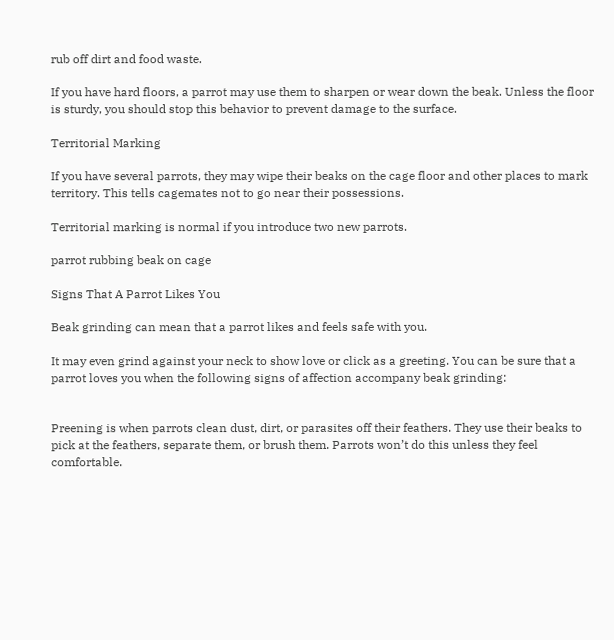rub off dirt and food waste.

If you have hard floors, a parrot may use them to sharpen or wear down the beak. Unless the floor is sturdy, you should stop this behavior to prevent damage to the surface.

Territorial Marking

If you have several parrots, they may wipe their beaks on the cage floor and other places to mark territory. This tells cagemates not to go near their possessions.

Territorial marking is normal if you introduce two new parrots.

parrot rubbing beak on cage

Signs That A Parrot Likes You

Beak grinding can mean that a parrot likes and feels safe with you.

It may even grind against your neck to show love or click as a greeting. You can be sure that a parrot loves you when the following signs of affection accompany beak grinding:


Preening is when parrots clean dust, dirt, or parasites off their feathers. They use their beaks to pick at the feathers, separate them, or brush them. Parrots won’t do this unless they feel comfortable.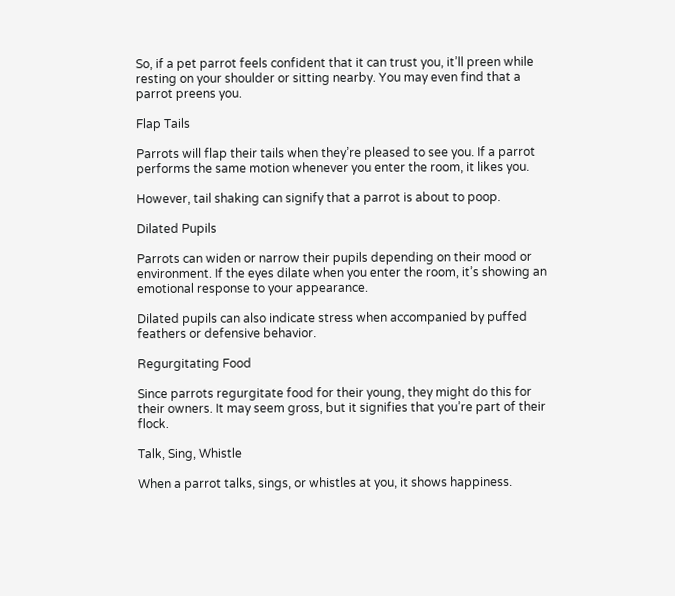So, if a pet parrot feels confident that it can trust you, it’ll preen while resting on your shoulder or sitting nearby. You may even find that a parrot preens you.

Flap Tails

Parrots will flap their tails when they’re pleased to see you. If a parrot performs the same motion whenever you enter the room, it likes you.

However, tail shaking can signify that a parrot is about to poop.

Dilated Pupils

Parrots can widen or narrow their pupils depending on their mood or environment. If the eyes dilate when you enter the room, it’s showing an emotional response to your appearance.

Dilated pupils can also indicate stress when accompanied by puffed feathers or defensive behavior.

Regurgitating Food

Since parrots regurgitate food for their young, they might do this for their owners. It may seem gross, but it signifies that you’re part of their flock.

Talk, Sing, Whistle

When a parrot talks, sings, or whistles at you, it shows happiness.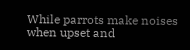While parrots make noises when upset and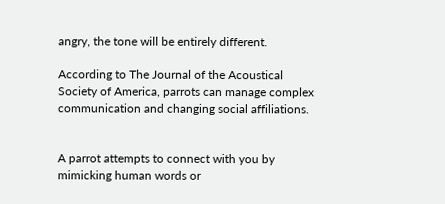angry, the tone will be entirely different.

According to The Journal of the Acoustical Society of America, parrots can manage complex communication and changing social affiliations.


A parrot attempts to connect with you by mimicking human words or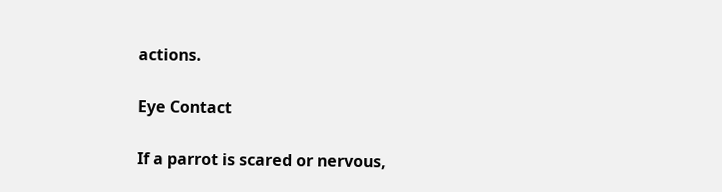actions.

Eye Contact

If a parrot is scared or nervous,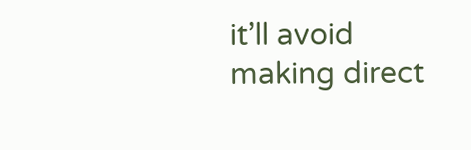it’ll avoid making direct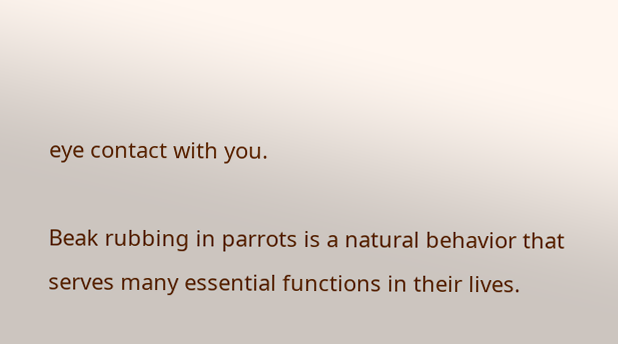eye contact with you.

Beak rubbing in parrots is a natural behavior that serves many essential functions in their lives.